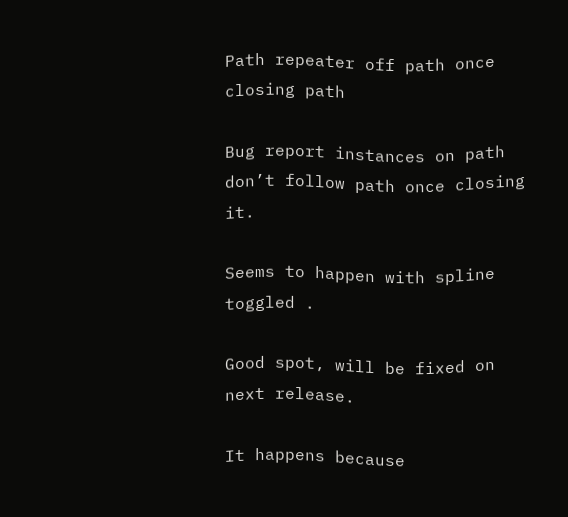Path repeater off path once closing path

Bug report instances on path don’t follow path once closing it.

Seems to happen with spline toggled .

Good spot, will be fixed on next release.

It happens because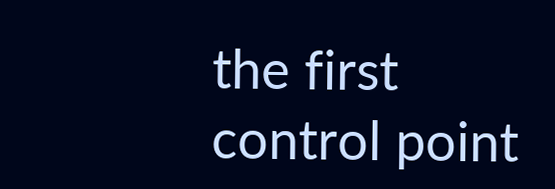the first control point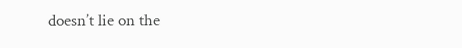doesn’t lie on the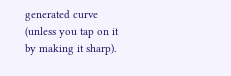generated curve (unless you tap on it by making it sharp).